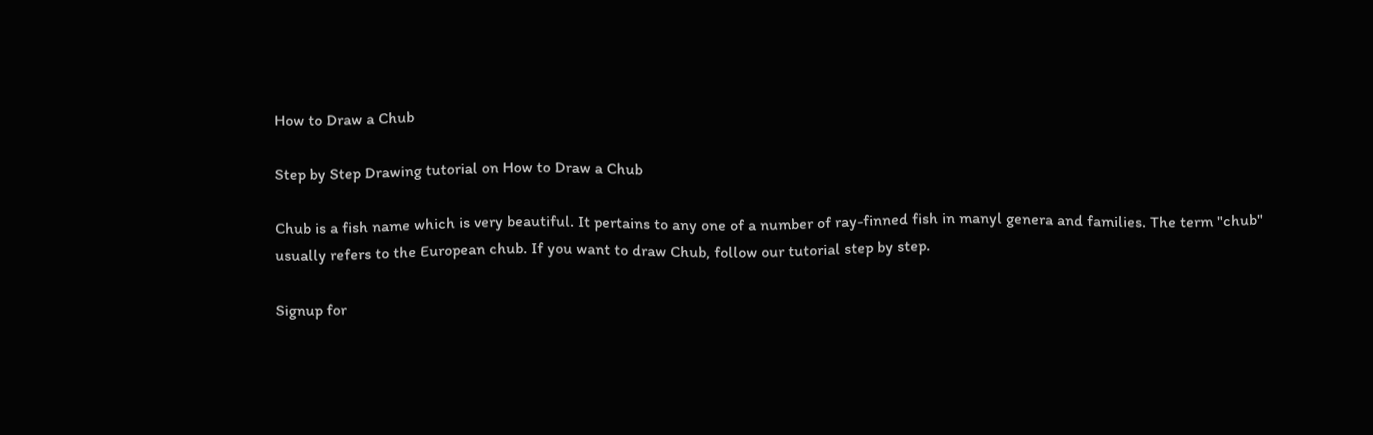How to Draw a Chub

Step by Step Drawing tutorial on How to Draw a Chub

Chub is a fish name which is very beautiful. It pertains to any one of a number of ray-finned fish in manyl genera and families. The term "chub" usually refers to the European chub. If you want to draw Chub, follow our tutorial step by step.

Signup for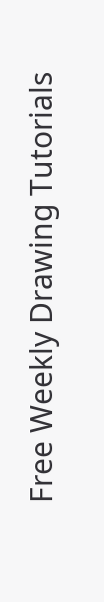Free Weekly Drawing Tutorials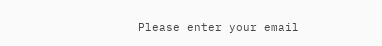Please enter your email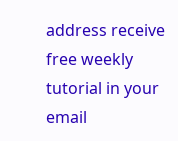address receive free weekly tutorial in your email